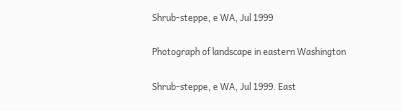Shrub-steppe, e WA, Jul 1999

Photograph of landscape in eastern Washington

Shrub-steppe, e WA, Jul 1999. East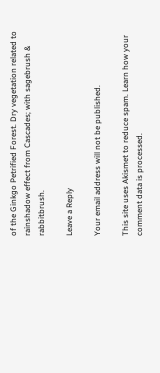of the Ginkgo Petrified Forest. Dry vegetation related to rainshadow effect from Cascades; with sagebrush & rabbitbrush.

Leave a Reply

Your email address will not be published.

This site uses Akismet to reduce spam. Learn how your comment data is processed.